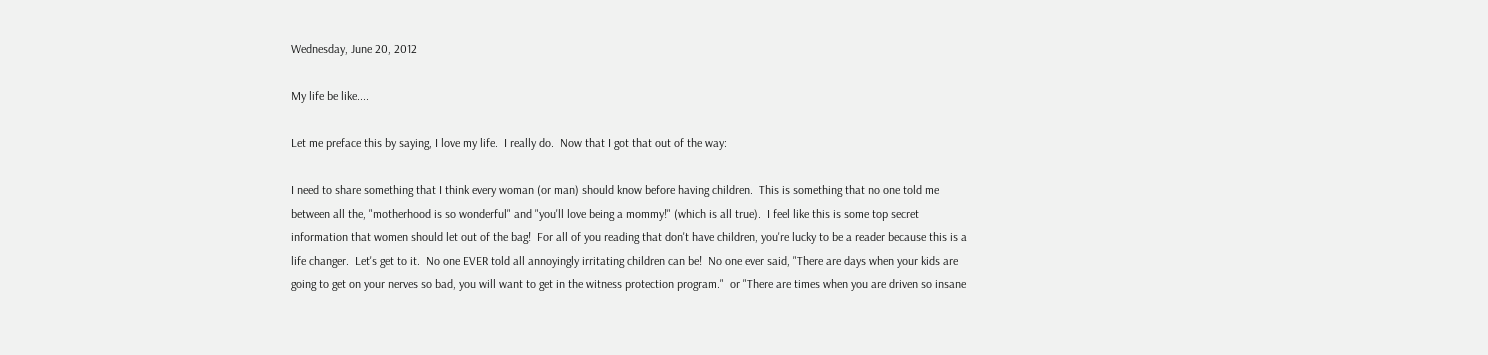Wednesday, June 20, 2012

My life be like....

Let me preface this by saying, I love my life.  I really do.  Now that I got that out of the way:

I need to share something that I think every woman (or man) should know before having children.  This is something that no one told me between all the, "motherhood is so wonderful" and "you'll love being a mommy!" (which is all true).  I feel like this is some top secret information that women should let out of the bag!  For all of you reading that don't have children, you're lucky to be a reader because this is a life changer.  Let's get to it.  No one EVER told all annoyingly irritating children can be!  No one ever said, "There are days when your kids are going to get on your nerves so bad, you will want to get in the witness protection program."  or "There are times when you are driven so insane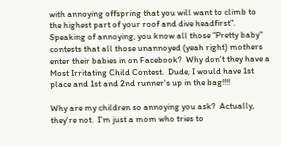with annoying offspring that you will want to climb to the highest part of your roof and dive headfirst".  Speaking of annoying, you know all those "Pretty baby" contests that all those unannoyed (yeah right) mothers enter their babies in on Facebook?  Why don't they have a Most Irritating Child Contest.  Dude, I would have 1st place and 1st and 2nd runner's up in the bag!!!!

Why are my children so annoying you ask?  Actually, they're not.  I'm just a mom who tries to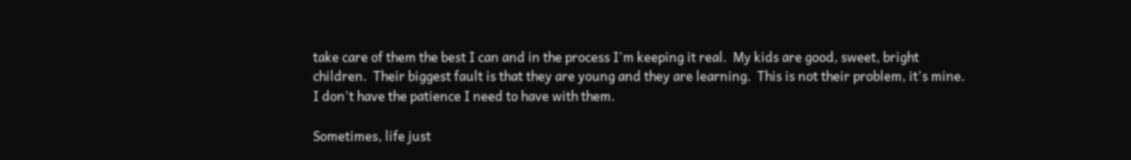take care of them the best I can and in the process I'm keeping it real.  My kids are good, sweet, bright children.  Their biggest fault is that they are young and they are learning.  This is not their problem, it's mine.  I don't have the patience I need to have with them.

Sometimes, life just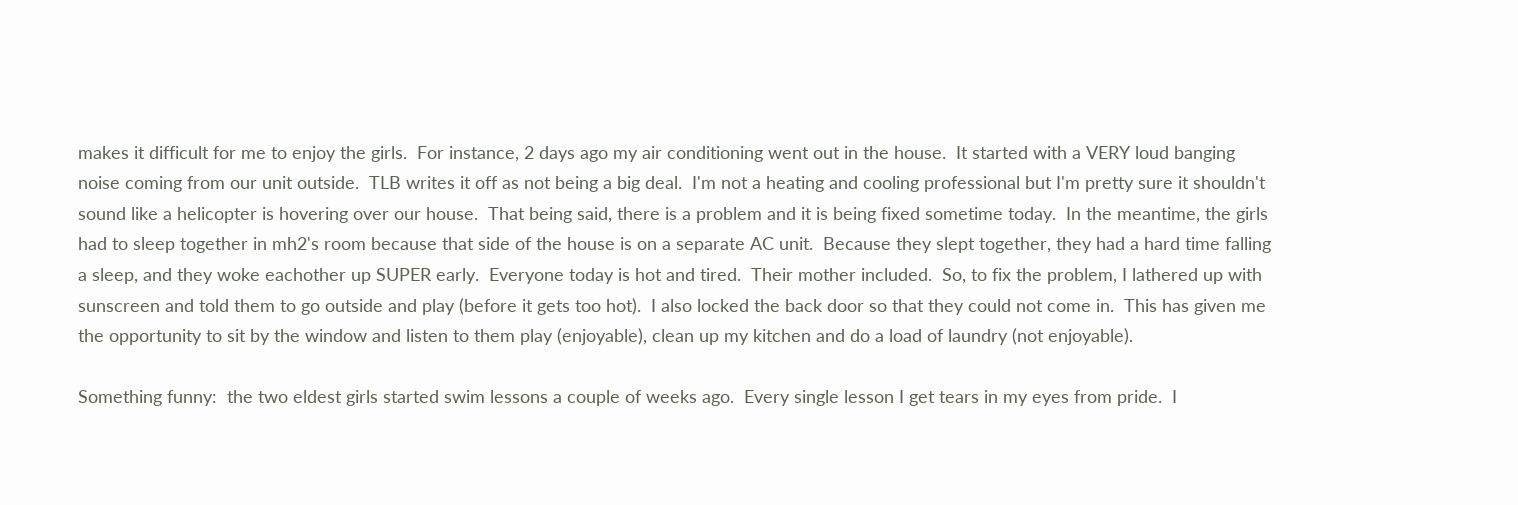makes it difficult for me to enjoy the girls.  For instance, 2 days ago my air conditioning went out in the house.  It started with a VERY loud banging noise coming from our unit outside.  TLB writes it off as not being a big deal.  I'm not a heating and cooling professional but I'm pretty sure it shouldn't sound like a helicopter is hovering over our house.  That being said, there is a problem and it is being fixed sometime today.  In the meantime, the girls had to sleep together in mh2's room because that side of the house is on a separate AC unit.  Because they slept together, they had a hard time falling a sleep, and they woke eachother up SUPER early.  Everyone today is hot and tired.  Their mother included.  So, to fix the problem, I lathered up with sunscreen and told them to go outside and play (before it gets too hot).  I also locked the back door so that they could not come in.  This has given me the opportunity to sit by the window and listen to them play (enjoyable), clean up my kitchen and do a load of laundry (not enjoyable).

Something funny:  the two eldest girls started swim lessons a couple of weeks ago.  Every single lesson I get tears in my eyes from pride.  I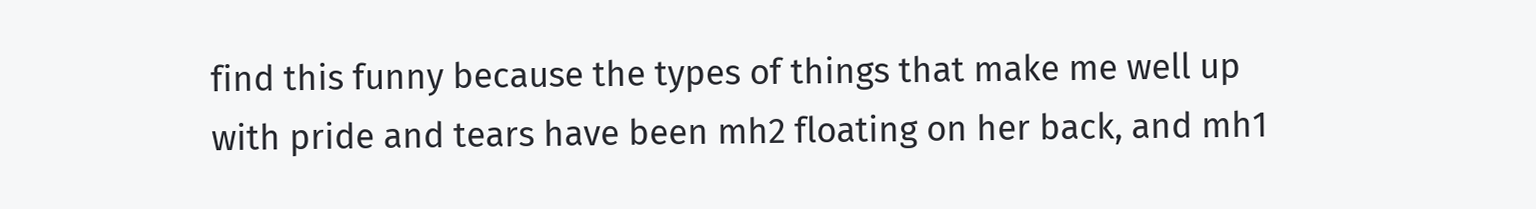find this funny because the types of things that make me well up with pride and tears have been mh2 floating on her back, and mh1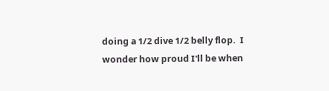doing a 1/2 dive 1/2 belly flop.  I wonder how proud I'll be when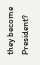they become President?